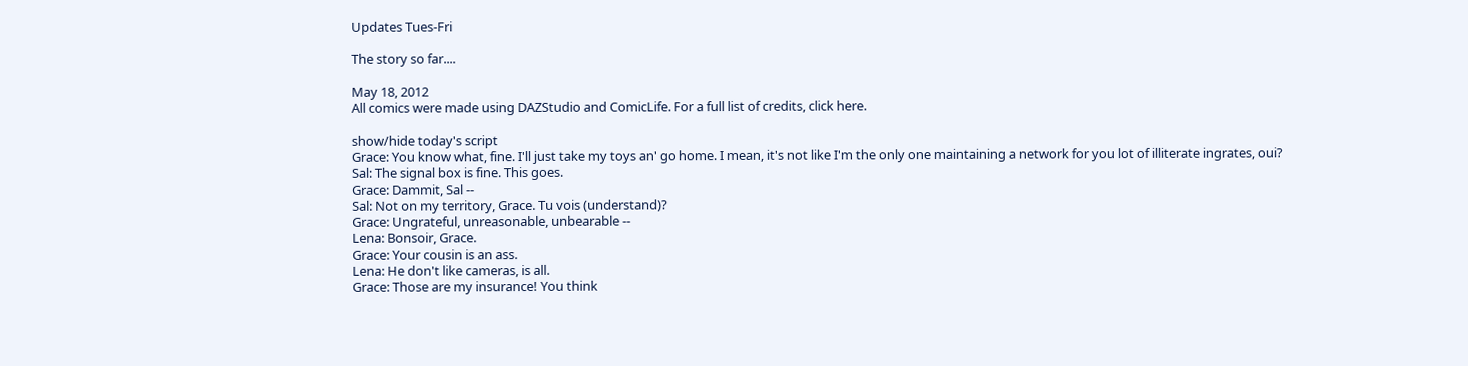Updates Tues-Fri

The story so far....

May 18, 2012
All comics were made using DAZStudio and ComicLife. For a full list of credits, click here.

show/hide today's script
Grace: You know what, fine. I'll just take my toys an' go home. I mean, it's not like I'm the only one maintaining a network for you lot of illiterate ingrates, oui?
Sal: The signal box is fine. This goes.
Grace: Dammit, Sal --
Sal: Not on my territory, Grace. Tu vois (understand)?
Grace: Ungrateful, unreasonable, unbearable --
Lena: Bonsoir, Grace.
Grace: Your cousin is an ass.
Lena: He don't like cameras, is all.
Grace: Those are my insurance! You think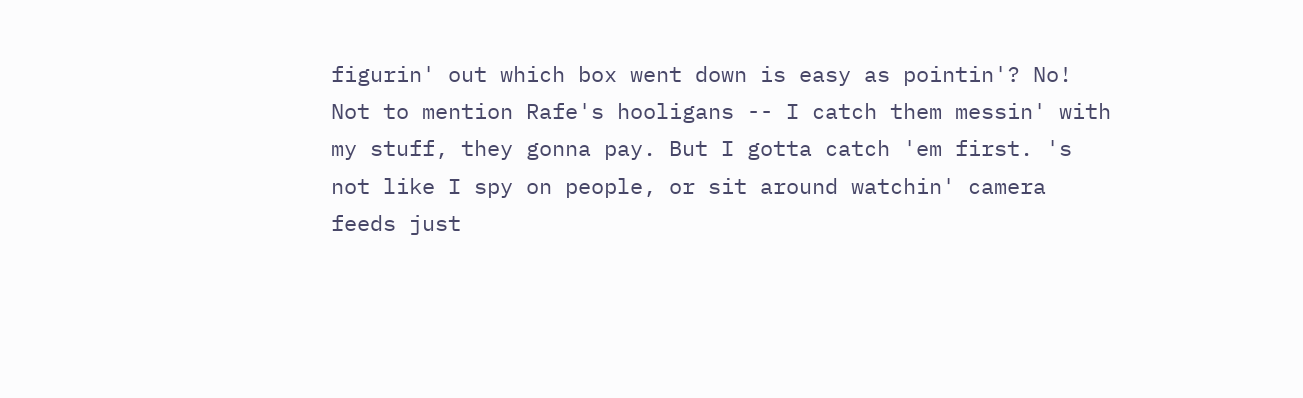figurin' out which box went down is easy as pointin'? No! Not to mention Rafe's hooligans -- I catch them messin' with my stuff, they gonna pay. But I gotta catch 'em first. 's not like I spy on people, or sit around watchin' camera feeds just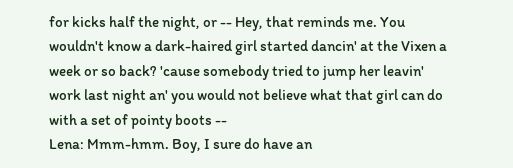for kicks half the night, or -- Hey, that reminds me. You wouldn't know a dark-haired girl started dancin' at the Vixen a week or so back? 'cause somebody tried to jump her leavin' work last night an' you would not believe what that girl can do with a set of pointy boots --
Lena: Mmm-hmm. Boy, I sure do have an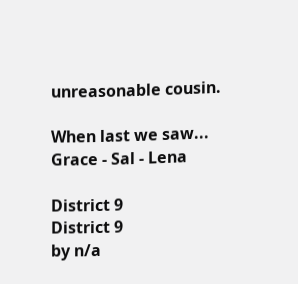unreasonable cousin.

When last we saw... Grace - Sal - Lena

District 9
District 9
by n/a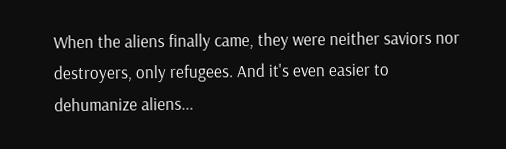When the aliens finally came, they were neither saviors nor destroyers, only refugees. And it's even easier to dehumanize aliens...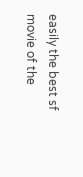easily the best sf movie of the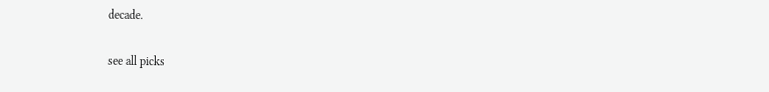decade.

see all picks